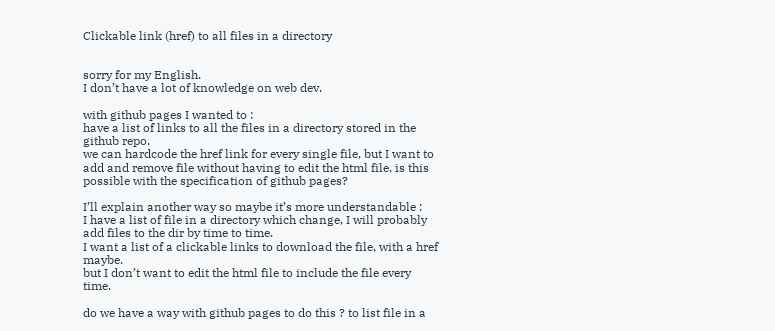Clickable link (href) to all files in a directory


sorry for my English.
I don’t have a lot of knowledge on web dev.

with github pages I wanted to :
have a list of links to all the files in a directory stored in the github repo.
we can hardcode the href link for every single file, but I want to add and remove file without having to edit the html file. is this possible with the specification of github pages?

I’ll explain another way so maybe it’s more understandable :
I have a list of file in a directory which change, I will probably add files to the dir by time to time.
I want a list of a clickable links to download the file, with a href maybe.
but I don’t want to edit the html file to include the file every time.

do we have a way with github pages to do this ? to list file in a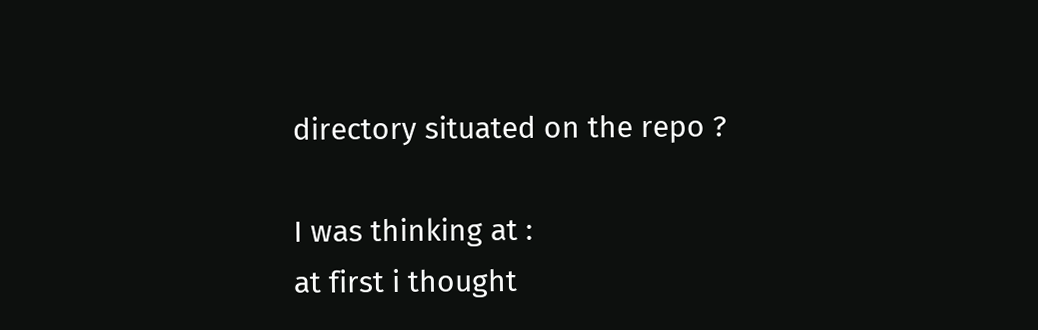directory situated on the repo ?

I was thinking at :
at first i thought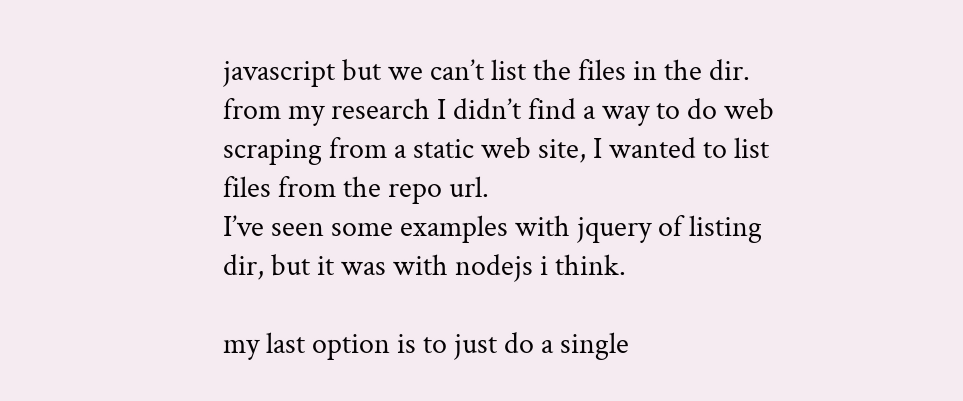javascript but we can’t list the files in the dir.
from my research I didn’t find a way to do web scraping from a static web site, I wanted to list files from the repo url.
I’ve seen some examples with jquery of listing dir, but it was with nodejs i think.

my last option is to just do a single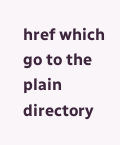href which go to the plain directory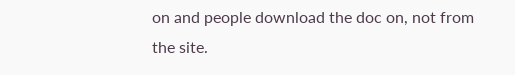on and people download the doc on, not from the site.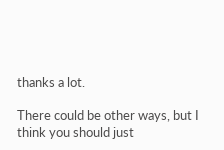thanks a lot.

There could be other ways, but I think you should just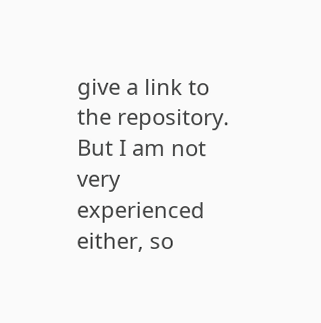give a link to the repository. But I am not very experienced either, so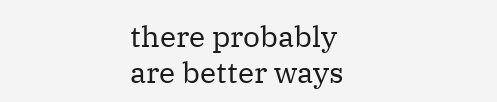there probably are better ways